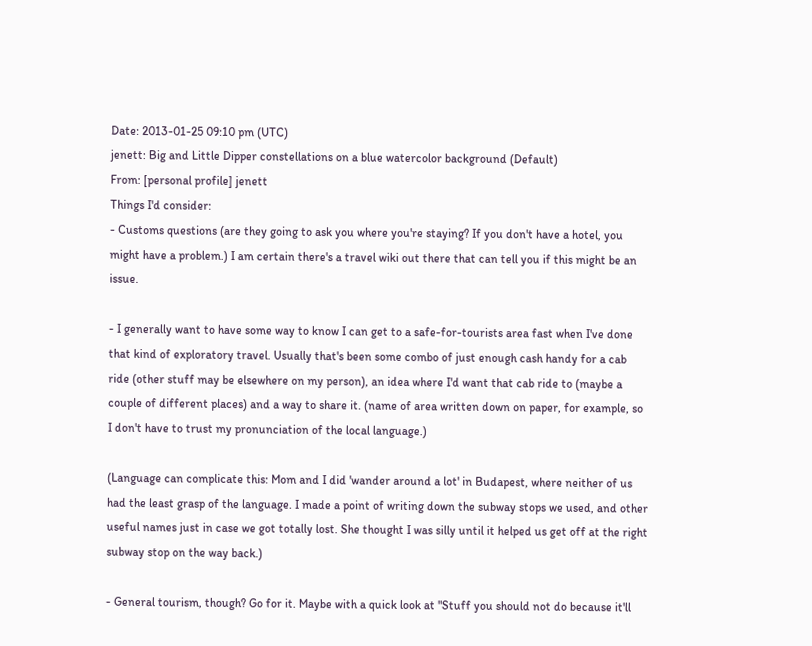Date: 2013-01-25 09:10 pm (UTC)
jenett: Big and Little Dipper constellations on a blue watercolor background (Default)
From: [personal profile] jenett
Things I'd consider:
- Customs questions (are they going to ask you where you're staying? If you don't have a hotel, you might have a problem.) I am certain there's a travel wiki out there that can tell you if this might be an issue.

- I generally want to have some way to know I can get to a safe-for-tourists area fast when I've done that kind of exploratory travel. Usually that's been some combo of just enough cash handy for a cab ride (other stuff may be elsewhere on my person), an idea where I'd want that cab ride to (maybe a couple of different places) and a way to share it. (name of area written down on paper, for example, so I don't have to trust my pronunciation of the local language.)

(Language can complicate this: Mom and I did 'wander around a lot' in Budapest, where neither of us had the least grasp of the language. I made a point of writing down the subway stops we used, and other useful names just in case we got totally lost. She thought I was silly until it helped us get off at the right subway stop on the way back.)

- General tourism, though? Go for it. Maybe with a quick look at "Stuff you should not do because it'll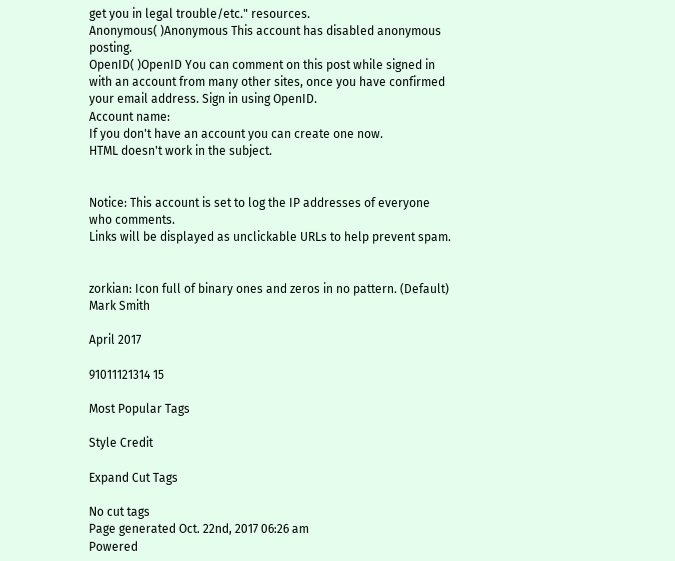get you in legal trouble/etc." resources.
Anonymous( )Anonymous This account has disabled anonymous posting.
OpenID( )OpenID You can comment on this post while signed in with an account from many other sites, once you have confirmed your email address. Sign in using OpenID.
Account name:
If you don't have an account you can create one now.
HTML doesn't work in the subject.


Notice: This account is set to log the IP addresses of everyone who comments.
Links will be displayed as unclickable URLs to help prevent spam.


zorkian: Icon full of binary ones and zeros in no pattern. (Default)
Mark Smith

April 2017

91011121314 15

Most Popular Tags

Style Credit

Expand Cut Tags

No cut tags
Page generated Oct. 22nd, 2017 06:26 am
Powered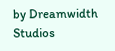by Dreamwidth Studios